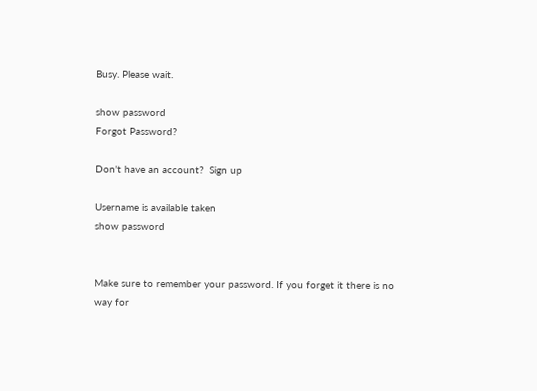Busy. Please wait.

show password
Forgot Password?

Don't have an account?  Sign up

Username is available taken
show password


Make sure to remember your password. If you forget it there is no way for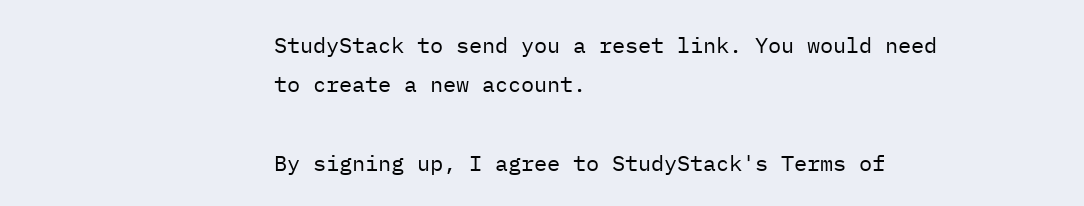StudyStack to send you a reset link. You would need to create a new account.

By signing up, I agree to StudyStack's Terms of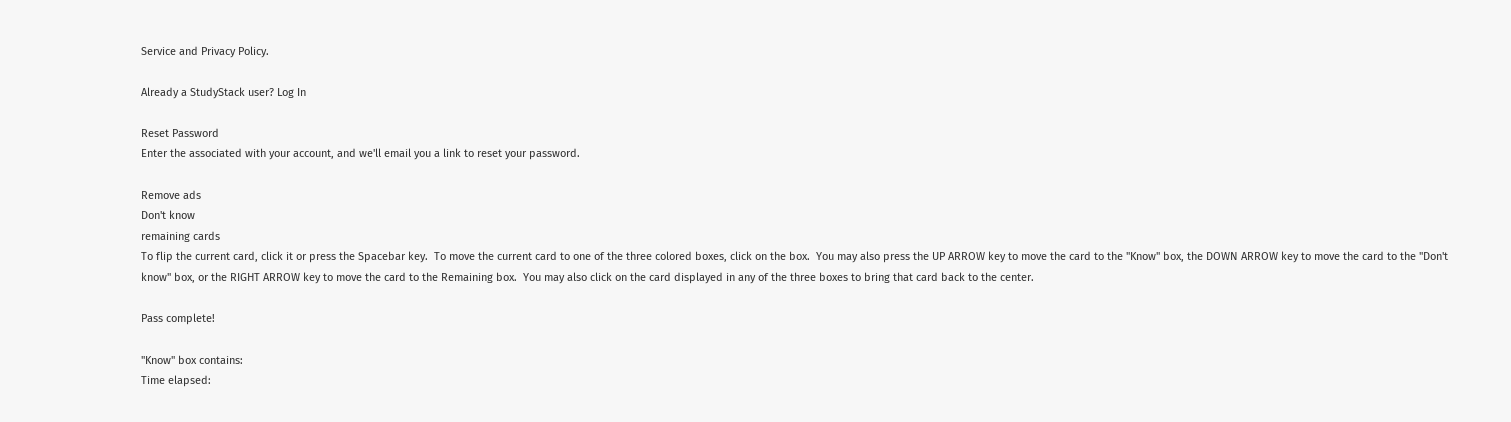Service and Privacy Policy.

Already a StudyStack user? Log In

Reset Password
Enter the associated with your account, and we'll email you a link to reset your password.

Remove ads
Don't know
remaining cards
To flip the current card, click it or press the Spacebar key.  To move the current card to one of the three colored boxes, click on the box.  You may also press the UP ARROW key to move the card to the "Know" box, the DOWN ARROW key to move the card to the "Don't know" box, or the RIGHT ARROW key to move the card to the Remaining box.  You may also click on the card displayed in any of the three boxes to bring that card back to the center.

Pass complete!

"Know" box contains:
Time elapsed: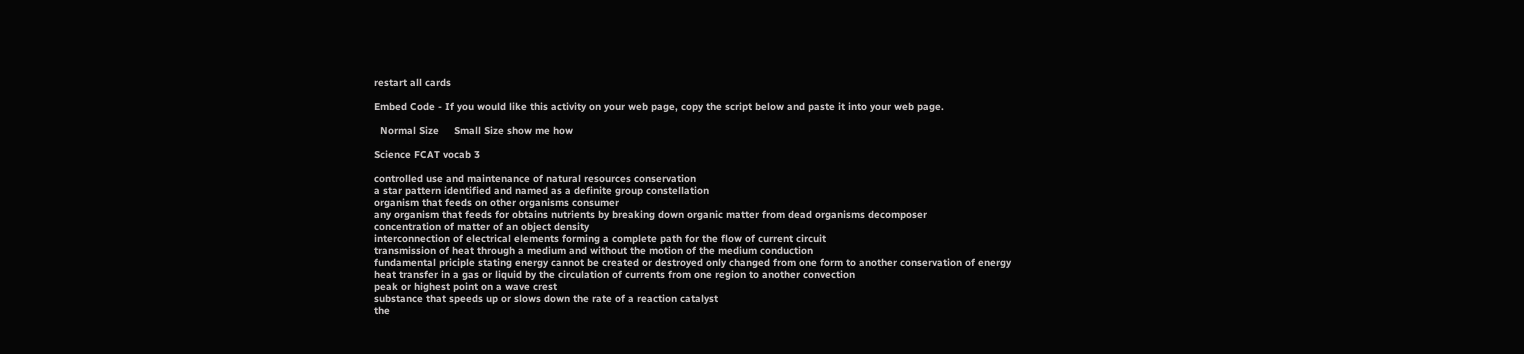restart all cards

Embed Code - If you would like this activity on your web page, copy the script below and paste it into your web page.

  Normal Size     Small Size show me how

Science FCAT vocab 3

controlled use and maintenance of natural resources conservation
a star pattern identified and named as a definite group constellation
organism that feeds on other organisms consumer
any organism that feeds for obtains nutrients by breaking down organic matter from dead organisms decomposer
concentration of matter of an object density
interconnection of electrical elements forming a complete path for the flow of current circuit
transmission of heat through a medium and without the motion of the medium conduction
fundamental priciple stating energy cannot be created or destroyed only changed from one form to another conservation of energy
heat transfer in a gas or liquid by the circulation of currents from one region to another convection
peak or highest point on a wave crest
substance that speeds up or slows down the rate of a reaction catalyst
the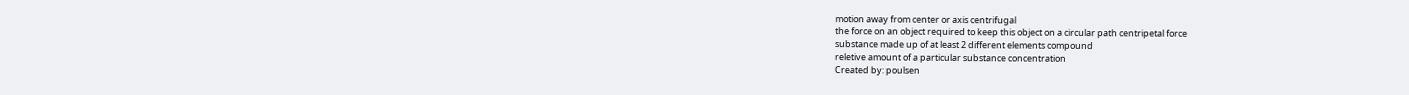motion away from center or axis centrifugal
the force on an object required to keep this object on a circular path centripetal force
substance made up of at least 2 different elements compound
reletive amount of a particular substance concentration
Created by: poulsen